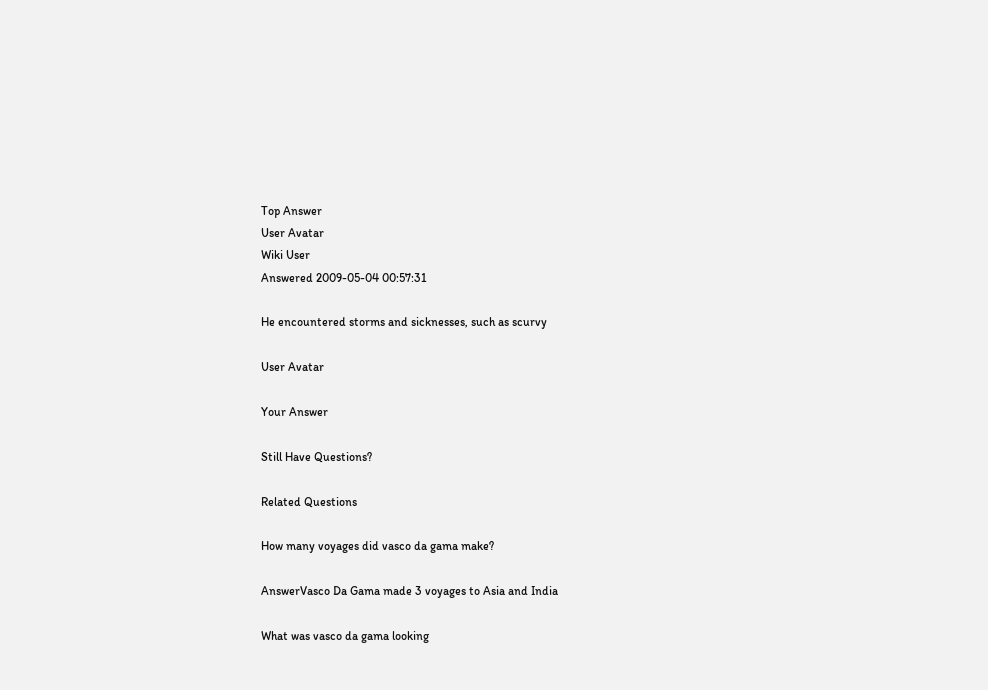Top Answer
User Avatar
Wiki User
Answered 2009-05-04 00:57:31

He encountered storms and sicknesses, such as scurvy

User Avatar

Your Answer

Still Have Questions?

Related Questions

How many voyages did vasco da gama make?

AnswerVasco Da Gama made 3 voyages to Asia and India

What was vasco da gama looking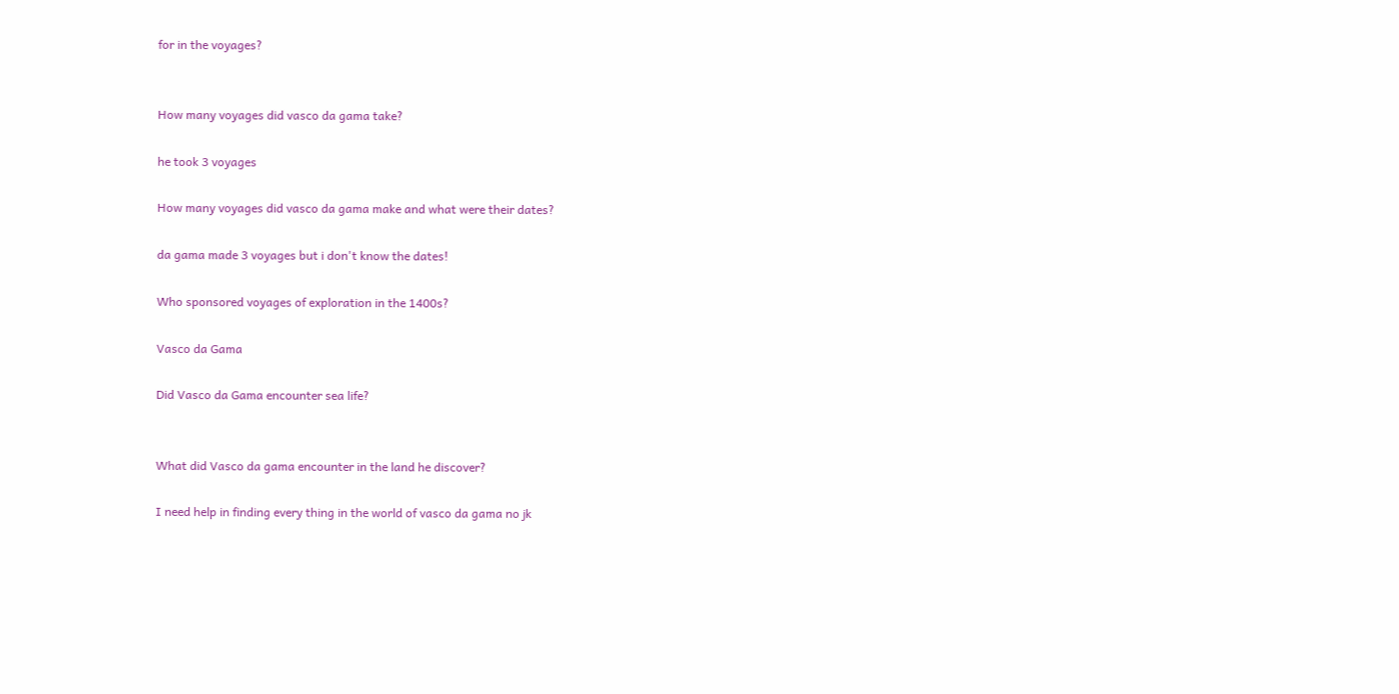for in the voyages?


How many voyages did vasco da gama take?

he took 3 voyages

How many voyages did vasco da gama make and what were their dates?

da gama made 3 voyages but i don't know the dates!

Who sponsored voyages of exploration in the 1400s?

Vasco da Gama

Did Vasco da Gama encounter sea life?


What did Vasco da gama encounter in the land he discover?

I need help in finding every thing in the world of vasco da gama no jk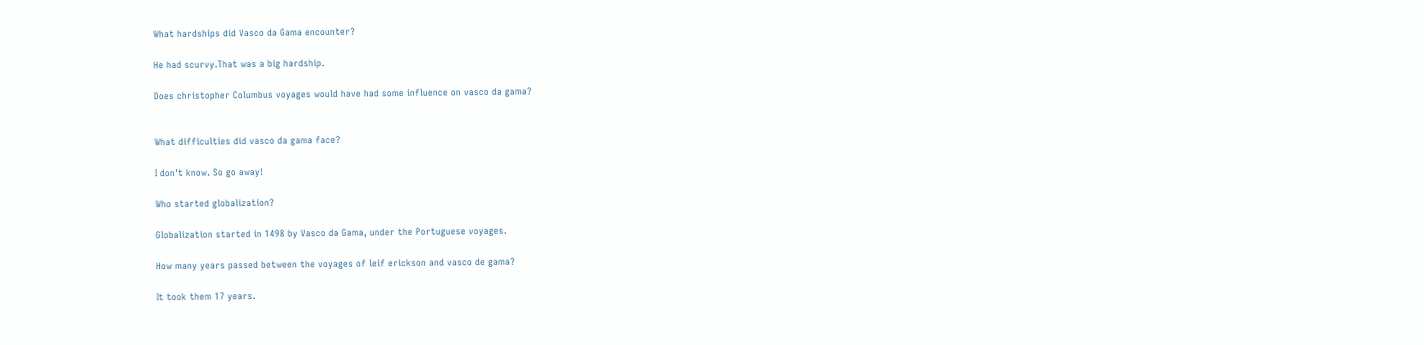What hardships did Vasco da Gama encounter?

He had scurvy.That was a big hardship.

Does christopher Columbus voyages would have had some influence on vasco da gama?


What difficulties did vasco da gama face?

I don't know. So go away!

Who started globalization?

Globalization started in 1498 by Vasco da Gama, under the Portuguese voyages.

How many years passed between the voyages of leif erickson and vasco de gama?

It took them 17 years.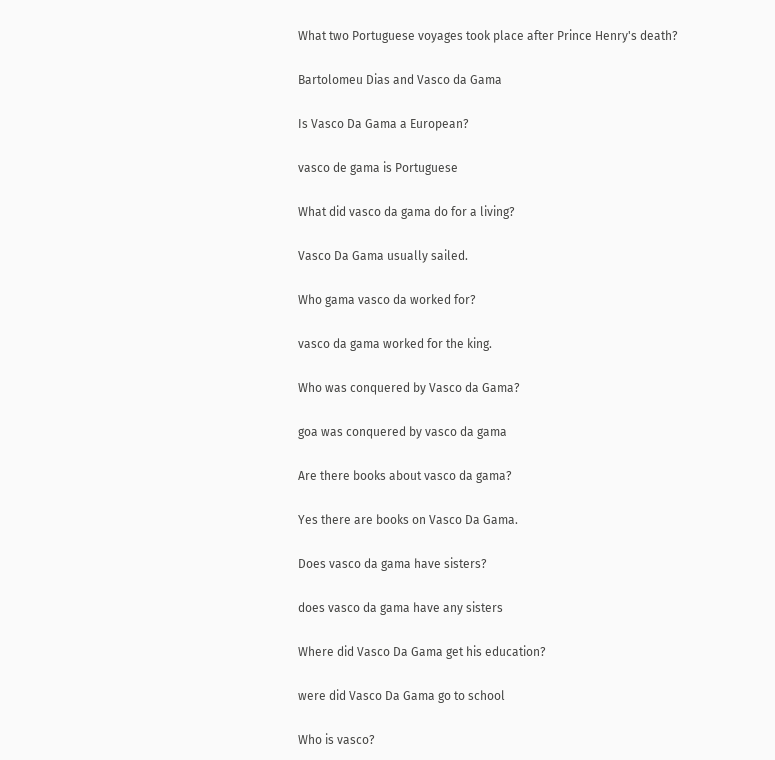What two Portuguese voyages took place after Prince Henry's death?

Bartolomeu Dias and Vasco da Gama

Is Vasco Da Gama a European?

vasco de gama is Portuguese

What did vasco da gama do for a living?

Vasco Da Gama usually sailed.

Who gama vasco da worked for?

vasco da gama worked for the king.

Who was conquered by Vasco da Gama?

goa was conquered by vasco da gama

Are there books about vasco da gama?

Yes there are books on Vasco Da Gama.

Does vasco da gama have sisters?

does vasco da gama have any sisters

Where did Vasco Da Gama get his education?

were did Vasco Da Gama go to school

Who is vasco?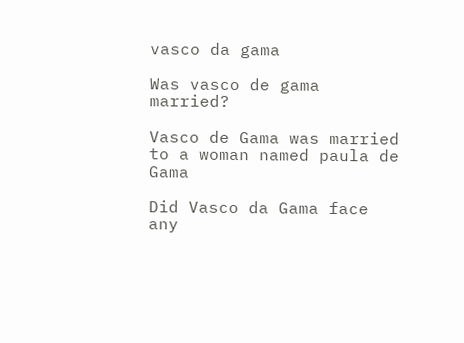vasco da gama

Was vasco de gama married?

Vasco de Gama was married to a woman named paula de Gama

Did Vasco da Gama face any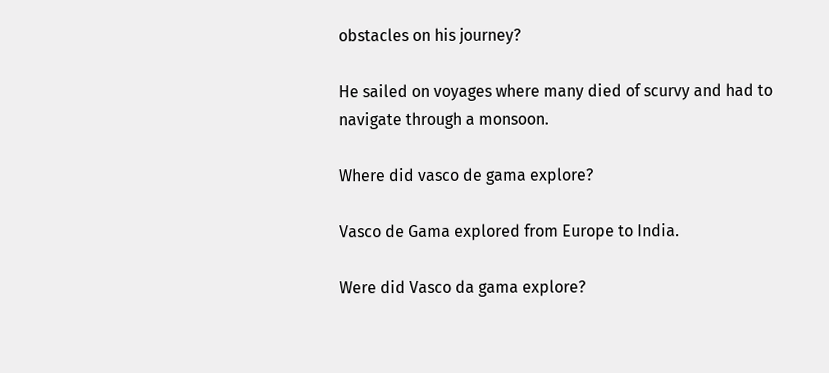obstacles on his journey?

He sailed on voyages where many died of scurvy and had to navigate through a monsoon.

Where did vasco de gama explore?

Vasco de Gama explored from Europe to India.

Were did Vasco da gama explore?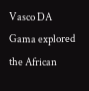Vasco DA Gama explored the African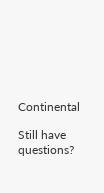Continental

Still have questions?